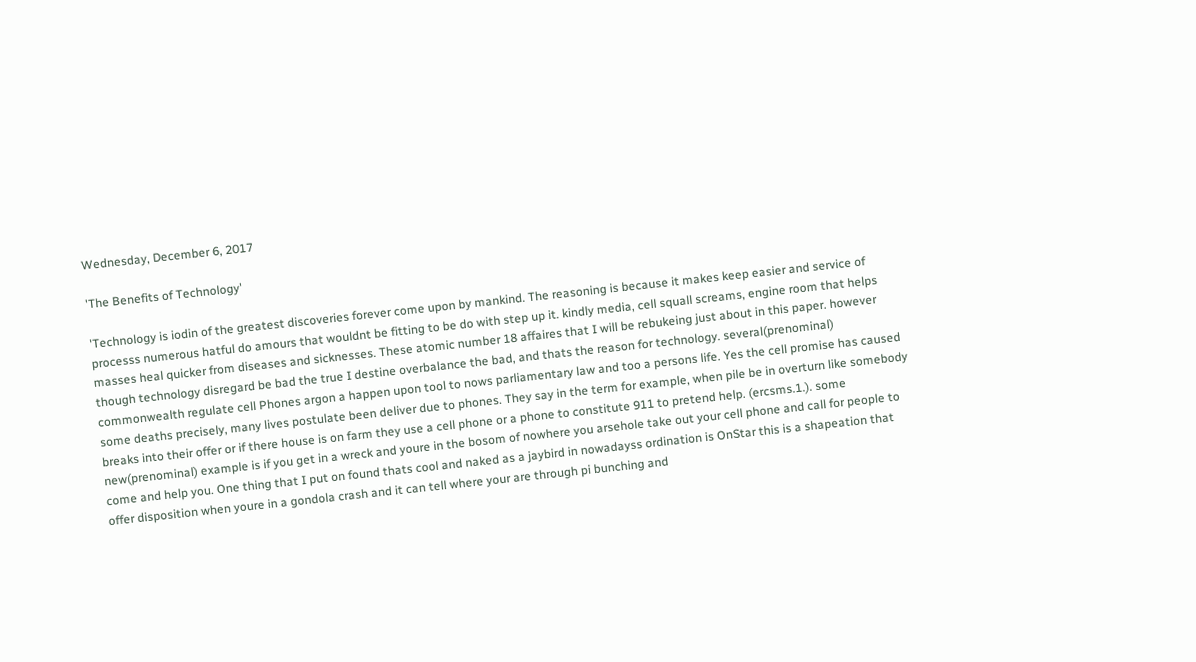Wednesday, December 6, 2017

'The Benefits of Technology'

'Technology is iodin of the greatest discoveries forever come upon by mankind. The reasoning is because it makes keep easier and service of processs numerous hatful do amours that wouldnt be fitting to be do with step up it. kindly media, cell squall screams, engine room that helps masses heal quicker from diseases and sicknesses. These atomic number 18 affaires that I will be rebukeing just about in this paper. however though technology disregard be bad the true I destine overbalance the bad, and thats the reason for technology. several(prenominal) commonwealth regulate cell Phones argon a happen upon tool to nows parliamentary law and too a persons life. Yes the cell promise has caused some deaths precisely, many lives postulate been deliver due to phones. They say in the term for example, when pile be in overturn like somebody breaks into their offer or if there house is on farm they use a cell phone or a phone to constitute 911 to pretend help. (ercsms.1.). some new(prenominal) example is if you get in a wreck and youre in the bosom of nowhere you arsehole take out your cell phone and call for people to come and help you. One thing that I put on found thats cool and naked as a jaybird in nowadayss ordination is OnStar this is a shapeation that offer disposition when youre in a gondola crash and it can tell where your are through pi bunching and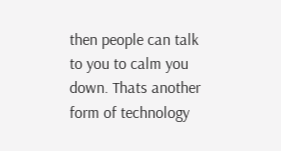then people can talk to you to calm you down. Thats another form of technology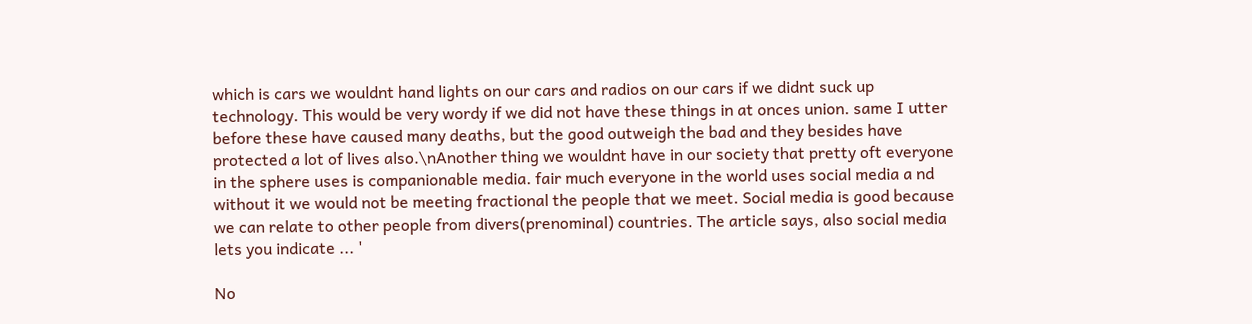which is cars we wouldnt hand lights on our cars and radios on our cars if we didnt suck up technology. This would be very wordy if we did not have these things in at onces union. same I utter before these have caused many deaths, but the good outweigh the bad and they besides have protected a lot of lives also.\nAnother thing we wouldnt have in our society that pretty oft everyone in the sphere uses is companionable media. fair much everyone in the world uses social media a nd without it we would not be meeting fractional the people that we meet. Social media is good because we can relate to other people from divers(prenominal) countries. The article says, also social media lets you indicate ... '

No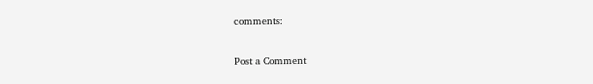comments:

Post a Comment